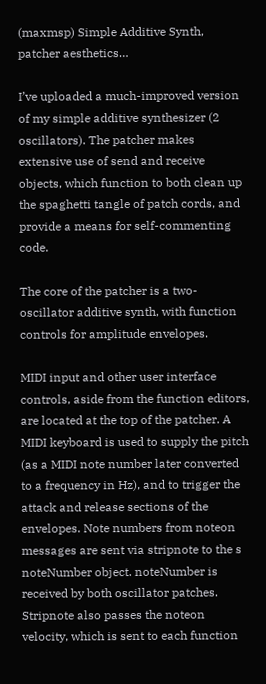(maxmsp) Simple Additive Synth, patcher aesthetics…

I’ve uploaded a much-improved version of my simple additive synthesizer (2 oscillators). The patcher makes extensive use of send and receive objects, which function to both clean up the spaghetti tangle of patch cords, and provide a means for self-commenting code.

The core of the patcher is a two-oscillator additive synth, with function controls for amplitude envelopes.

MIDI input and other user interface controls, aside from the function editors, are located at the top of the patcher. A MIDI keyboard is used to supply the pitch (as a MIDI note number later converted to a frequency in Hz), and to trigger the attack and release sections of the envelopes. Note numbers from noteon messages are sent via stripnote to the s noteNumber object. noteNumber is received by both oscillator patches. Stripnote also passes the noteon velocity, which is sent to each function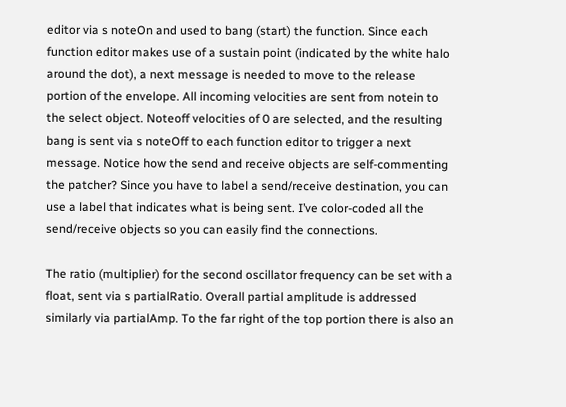editor via s noteOn and used to bang (start) the function. Since each function editor makes use of a sustain point (indicated by the white halo around the dot), a next message is needed to move to the release portion of the envelope. All incoming velocities are sent from notein to the select object. Noteoff velocities of 0 are selected, and the resulting bang is sent via s noteOff to each function editor to trigger a next message. Notice how the send and receive objects are self-commenting the patcher? Since you have to label a send/receive destination, you can use a label that indicates what is being sent. I’ve color-coded all the send/receive objects so you can easily find the connections.

The ratio (multiplier) for the second oscillator frequency can be set with a float, sent via s partialRatio. Overall partial amplitude is addressed similarly via partialAmp. To the far right of the top portion there is also an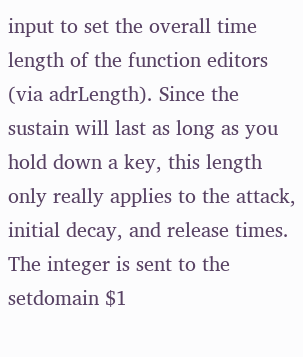input to set the overall time length of the function editors (via adrLength). Since the sustain will last as long as you hold down a key, this length only really applies to the attack, initial decay, and release times. The integer is sent to the setdomain $1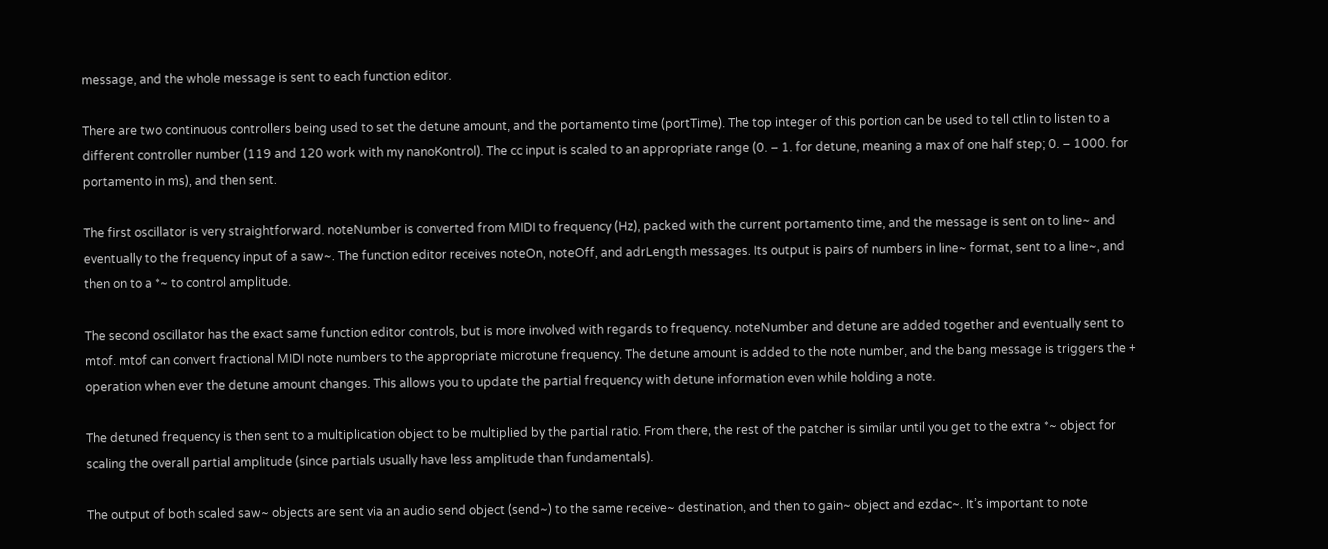message, and the whole message is sent to each function editor.

There are two continuous controllers being used to set the detune amount, and the portamento time (portTime). The top integer of this portion can be used to tell ctlin to listen to a different controller number (119 and 120 work with my nanoKontrol). The cc input is scaled to an appropriate range (0. – 1. for detune, meaning a max of one half step; 0. – 1000. for portamento in ms), and then sent.

The first oscillator is very straightforward. noteNumber is converted from MIDI to frequency (Hz), packed with the current portamento time, and the message is sent on to line~ and eventually to the frequency input of a saw~. The function editor receives noteOn, noteOff, and adrLength messages. Its output is pairs of numbers in line~ format, sent to a line~, and then on to a *~ to control amplitude.

The second oscillator has the exact same function editor controls, but is more involved with regards to frequency. noteNumber and detune are added together and eventually sent to mtof. mtof can convert fractional MIDI note numbers to the appropriate microtune frequency. The detune amount is added to the note number, and the bang message is triggers the + operation when ever the detune amount changes. This allows you to update the partial frequency with detune information even while holding a note.

The detuned frequency is then sent to a multiplication object to be multiplied by the partial ratio. From there, the rest of the patcher is similar until you get to the extra *~ object for scaling the overall partial amplitude (since partials usually have less amplitude than fundamentals).

The output of both scaled saw~ objects are sent via an audio send object (send~) to the same receive~ destination, and then to gain~ object and ezdac~. It’s important to note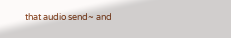that audio send~ and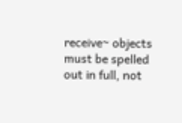receive~ objects must be spelled out in full, not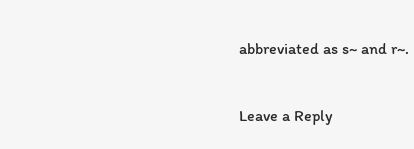abbreviated as s~ and r~.


Leave a Reply